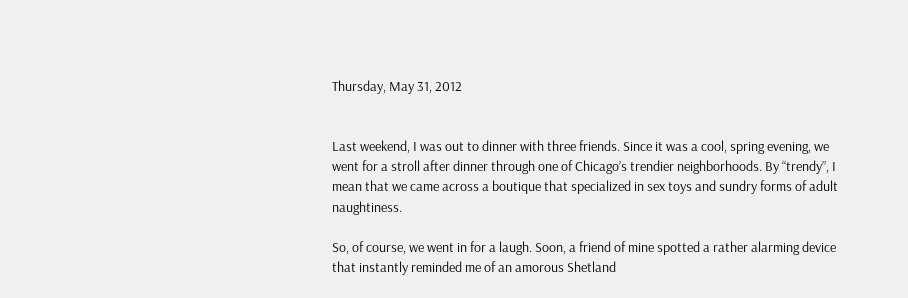Thursday, May 31, 2012


Last weekend, I was out to dinner with three friends. Since it was a cool, spring evening, we went for a stroll after dinner through one of Chicago’s trendier neighborhoods. By “trendy”, I mean that we came across a boutique that specialized in sex toys and sundry forms of adult naughtiness.

So, of course, we went in for a laugh. Soon, a friend of mine spotted a rather alarming device that instantly reminded me of an amorous Shetland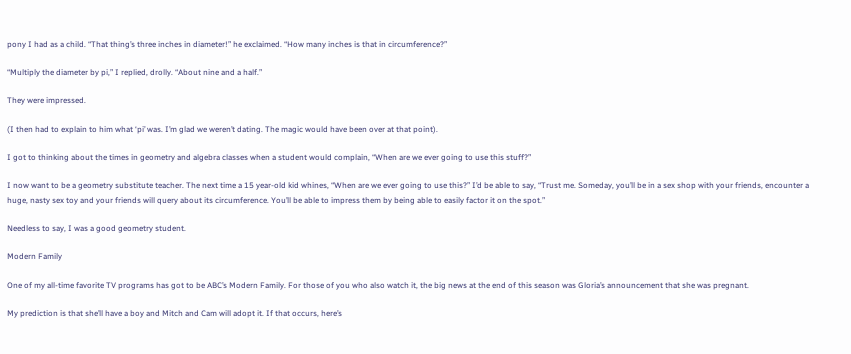pony I had as a child. “That thing’s three inches in diameter!” he exclaimed. “How many inches is that in circumference?”

“Multiply the diameter by pi,” I replied, drolly. “About nine and a half.”

They were impressed.

(I then had to explain to him what ‘pi’ was. I’m glad we weren’t dating. The magic would have been over at that point).

I got to thinking about the times in geometry and algebra classes when a student would complain, “When are we ever going to use this stuff?”

I now want to be a geometry substitute teacher. The next time a 15 year-old kid whines, “When are we ever going to use this?” I’d be able to say, “Trust me. Someday, you’ll be in a sex shop with your friends, encounter a huge, nasty sex toy and your friends will query about its circumference. You’ll be able to impress them by being able to easily factor it on the spot.”

Needless to say, I was a good geometry student.

Modern Family

One of my all-time favorite TV programs has got to be ABC’s Modern Family. For those of you who also watch it, the big news at the end of this season was Gloria’s announcement that she was pregnant.

My prediction is that she’ll have a boy and Mitch and Cam will adopt it. If that occurs, here’s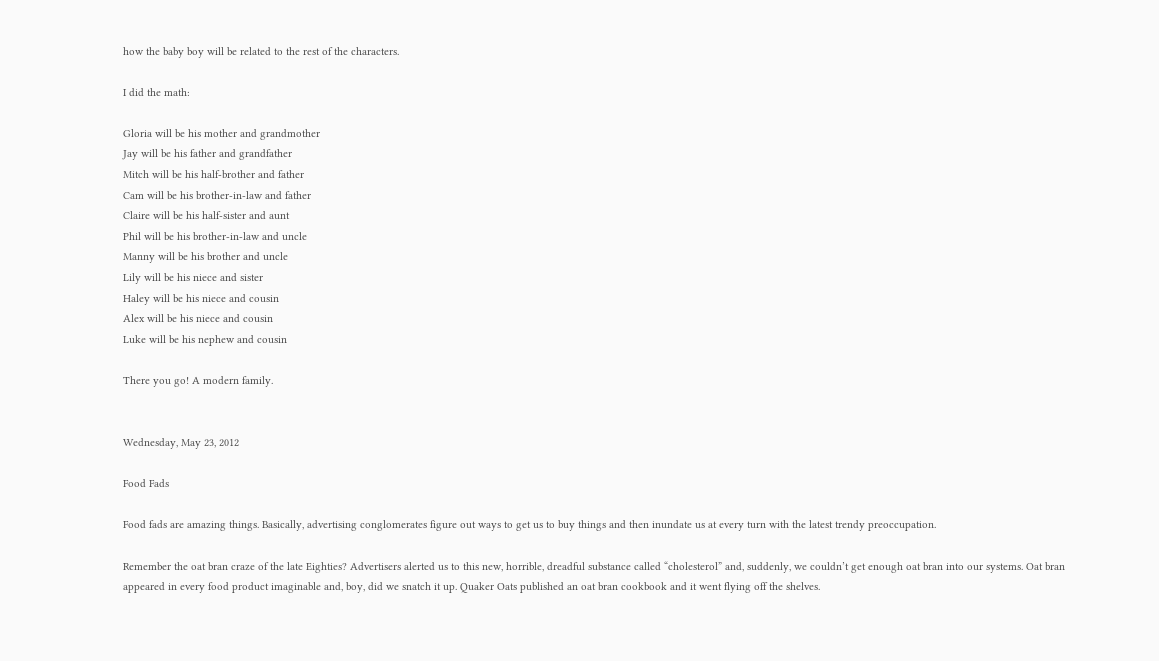how the baby boy will be related to the rest of the characters.

I did the math:

Gloria will be his mother and grandmother
Jay will be his father and grandfather
Mitch will be his half-brother and father
Cam will be his brother-in-law and father
Claire will be his half-sister and aunt
Phil will be his brother-in-law and uncle
Manny will be his brother and uncle
Lily will be his niece and sister
Haley will be his niece and cousin
Alex will be his niece and cousin
Luke will be his nephew and cousin

There you go! A modern family.


Wednesday, May 23, 2012

Food Fads

Food fads are amazing things. Basically, advertising conglomerates figure out ways to get us to buy things and then inundate us at every turn with the latest trendy preoccupation.

Remember the oat bran craze of the late Eighties? Advertisers alerted us to this new, horrible, dreadful substance called “cholesterol” and, suddenly, we couldn’t get enough oat bran into our systems. Oat bran appeared in every food product imaginable and, boy, did we snatch it up. Quaker Oats published an oat bran cookbook and it went flying off the shelves.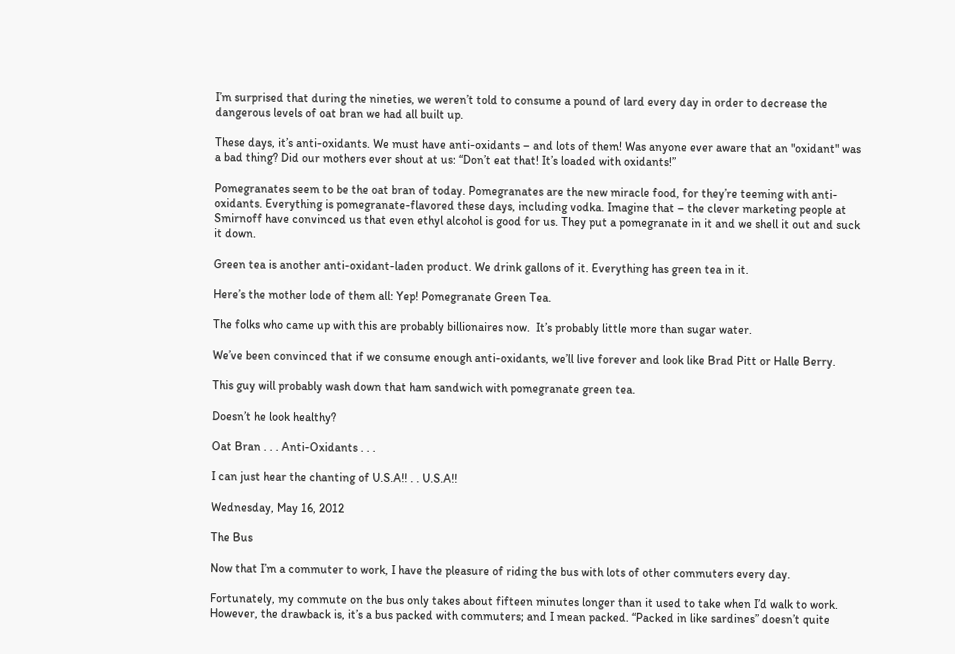I’m surprised that during the nineties, we weren’t told to consume a pound of lard every day in order to decrease the dangerous levels of oat bran we had all built up.

These days, it’s anti-oxidants. We must have anti-oxidants – and lots of them! Was anyone ever aware that an "oxidant" was a bad thing? Did our mothers ever shout at us: “Don’t eat that! It’s loaded with oxidants!”

Pomegranates seem to be the oat bran of today. Pomegranates are the new miracle food, for they’re teeming with anti-oxidants. Everything is pomegranate-flavored these days, including vodka. Imagine that – the clever marketing people at Smirnoff have convinced us that even ethyl alcohol is good for us. They put a pomegranate in it and we shell it out and suck it down.

Green tea is another anti-oxidant-laden product. We drink gallons of it. Everything has green tea in it.

Here’s the mother lode of them all: Yep! Pomegranate Green Tea.

The folks who came up with this are probably billionaires now.  It’s probably little more than sugar water.

We’ve been convinced that if we consume enough anti-oxidants, we’ll live forever and look like Brad Pitt or Halle Berry.

This guy will probably wash down that ham sandwich with pomegranate green tea.

Doesn’t he look healthy?

Oat Bran . . . Anti-Oxidants . . .

I can just hear the chanting of U.S.A!! . . U.S.A!!

Wednesday, May 16, 2012

The Bus

Now that I’m a commuter to work, I have the pleasure of riding the bus with lots of other commuters every day.

Fortunately, my commute on the bus only takes about fifteen minutes longer than it used to take when I’d walk to work. However, the drawback is, it’s a bus packed with commuters; and I mean packed. “Packed in like sardines” doesn’t quite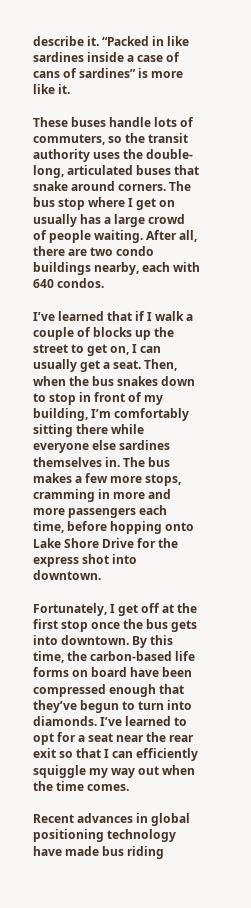describe it. “Packed in like sardines inside a case of cans of sardines” is more like it.

These buses handle lots of commuters, so the transit authority uses the double-long, articulated buses that snake around corners. The bus stop where I get on usually has a large crowd of people waiting. After all, there are two condo buildings nearby, each with 640 condos.

I’ve learned that if I walk a couple of blocks up the street to get on, I can usually get a seat. Then, when the bus snakes down to stop in front of my building, I’m comfortably sitting there while everyone else sardines themselves in. The bus makes a few more stops, cramming in more and more passengers each time, before hopping onto Lake Shore Drive for the express shot into downtown.

Fortunately, I get off at the first stop once the bus gets into downtown. By this time, the carbon-based life forms on board have been compressed enough that they’ve begun to turn into diamonds. I’ve learned to opt for a seat near the rear exit so that I can efficiently squiggle my way out when the time comes.

Recent advances in global positioning technology have made bus riding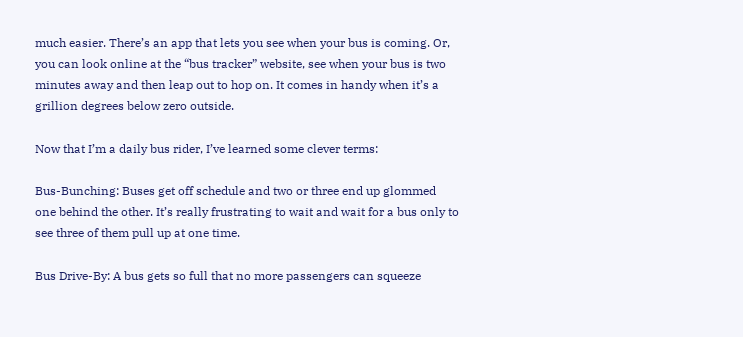much easier. There’s an app that lets you see when your bus is coming. Or, you can look online at the “bus tracker” website, see when your bus is two minutes away and then leap out to hop on. It comes in handy when it’s a grillion degrees below zero outside.

Now that I’m a daily bus rider, I’ve learned some clever terms:

Bus-Bunching: Buses get off schedule and two or three end up glommed one behind the other. It’s really frustrating to wait and wait for a bus only to see three of them pull up at one time.

Bus Drive-By: A bus gets so full that no more passengers can squeeze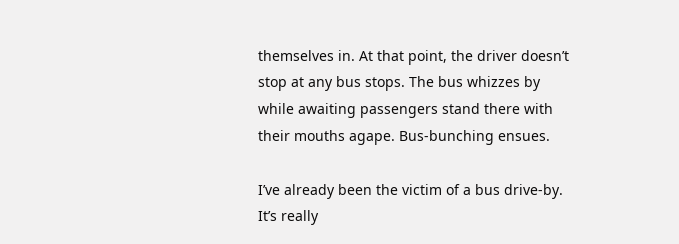themselves in. At that point, the driver doesn’t stop at any bus stops. The bus whizzes by while awaiting passengers stand there with their mouths agape. Bus-bunching ensues.

I’ve already been the victim of a bus drive-by. It’s really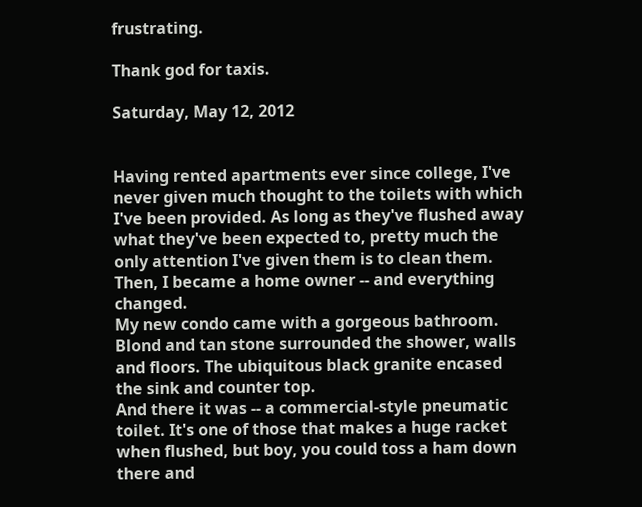frustrating.

Thank god for taxis.

Saturday, May 12, 2012


Having rented apartments ever since college, I've never given much thought to the toilets with which I've been provided. As long as they've flushed away what they've been expected to, pretty much the only attention I've given them is to clean them.
Then, I became a home owner -- and everything changed.
My new condo came with a gorgeous bathroom. Blond and tan stone surrounded the shower, walls and floors. The ubiquitous black granite encased the sink and counter top.
And there it was -- a commercial-style pneumatic toilet. It's one of those that makes a huge racket when flushed, but boy, you could toss a ham down there and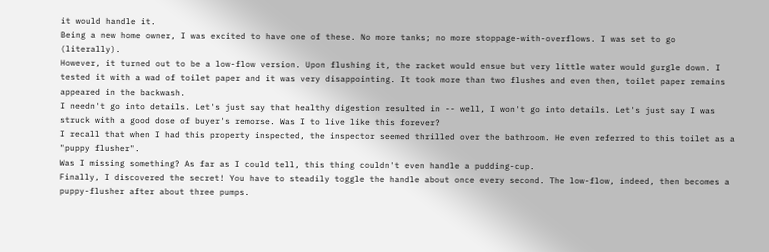it would handle it.
Being a new home owner, I was excited to have one of these. No more tanks; no more stoppage-with-overflows. I was set to go (literally).
However, it turned out to be a low-flow version. Upon flushing it, the racket would ensue but very little water would gurgle down. I tested it with a wad of toilet paper and it was very disappointing. It took more than two flushes and even then, toilet paper remains appeared in the backwash.
I needn't go into details. Let's just say that healthy digestion resulted in -- well, I won't go into details. Let's just say I was struck with a good dose of buyer's remorse. Was I to live like this forever?
I recall that when I had this property inspected, the inspector seemed thrilled over the bathroom. He even referred to this toilet as a "puppy flusher".
Was I missing something? As far as I could tell, this thing couldn't even handle a pudding-cup.
Finally, I discovered the secret! You have to steadily toggle the handle about once every second. The low-flow, indeed, then becomes a puppy-flusher after about three pumps.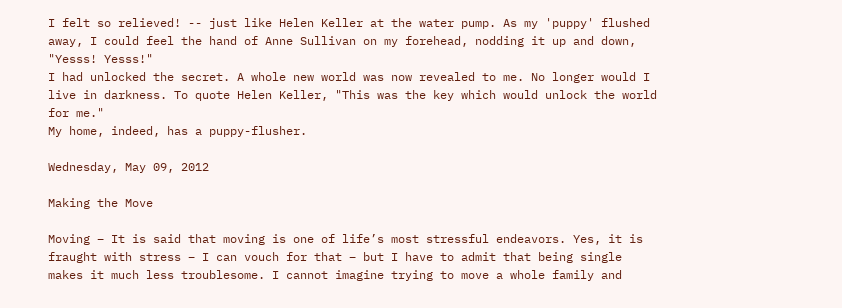I felt so relieved! -- just like Helen Keller at the water pump. As my 'puppy' flushed away, I could feel the hand of Anne Sullivan on my forehead, nodding it up and down, "Yesss! Yesss!"
I had unlocked the secret. A whole new world was now revealed to me. No longer would I live in darkness. To quote Helen Keller, "This was the key which would unlock the world for me."
My home, indeed, has a puppy-flusher.

Wednesday, May 09, 2012

Making the Move

Moving – It is said that moving is one of life’s most stressful endeavors. Yes, it is fraught with stress – I can vouch for that – but I have to admit that being single makes it much less troublesome. I cannot imagine trying to move a whole family and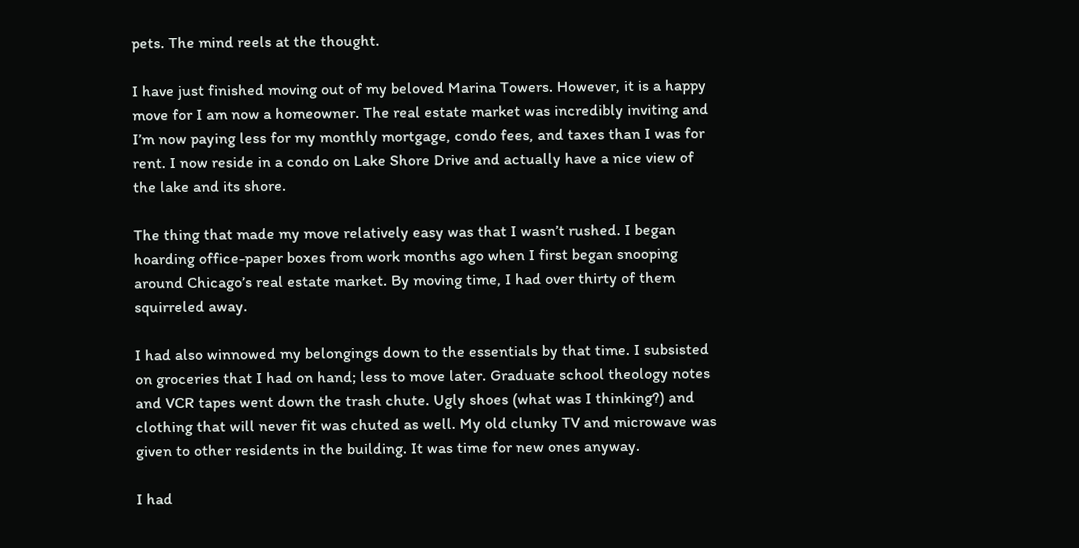pets. The mind reels at the thought.

I have just finished moving out of my beloved Marina Towers. However, it is a happy move for I am now a homeowner. The real estate market was incredibly inviting and I’m now paying less for my monthly mortgage, condo fees, and taxes than I was for rent. I now reside in a condo on Lake Shore Drive and actually have a nice view of the lake and its shore.

The thing that made my move relatively easy was that I wasn’t rushed. I began hoarding office-paper boxes from work months ago when I first began snooping around Chicago’s real estate market. By moving time, I had over thirty of them squirreled away.

I had also winnowed my belongings down to the essentials by that time. I subsisted on groceries that I had on hand; less to move later. Graduate school theology notes and VCR tapes went down the trash chute. Ugly shoes (what was I thinking?) and clothing that will never fit was chuted as well. My old clunky TV and microwave was given to other residents in the building. It was time for new ones anyway.

I had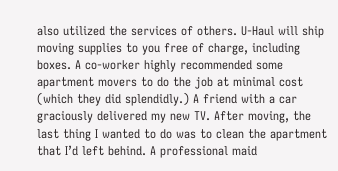also utilized the services of others. U-Haul will ship moving supplies to you free of charge, including boxes. A co-worker highly recommended some apartment movers to do the job at minimal cost (which they did splendidly.) A friend with a car graciously delivered my new TV. After moving, the last thing I wanted to do was to clean the apartment that I’d left behind. A professional maid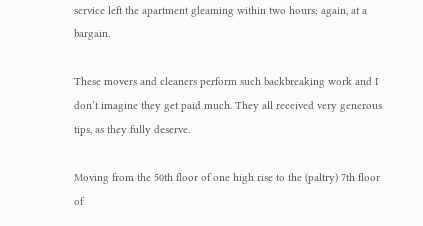service left the apartment gleaming within two hours; again, at a bargain.

These movers and cleaners perform such backbreaking work and I don’t imagine they get paid much. They all received very generous tips, as they fully deserve.

Moving from the 50th floor of one high rise to the (paltry) 7th floor of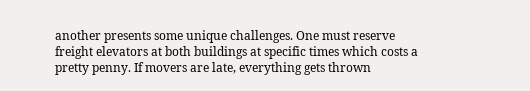another presents some unique challenges. One must reserve freight elevators at both buildings at specific times which costs a pretty penny. If movers are late, everything gets thrown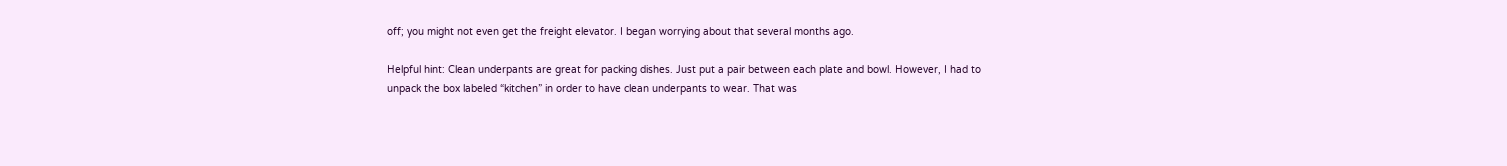off; you might not even get the freight elevator. I began worrying about that several months ago.

Helpful hint: Clean underpants are great for packing dishes. Just put a pair between each plate and bowl. However, I had to unpack the box labeled “kitchen” in order to have clean underpants to wear. That was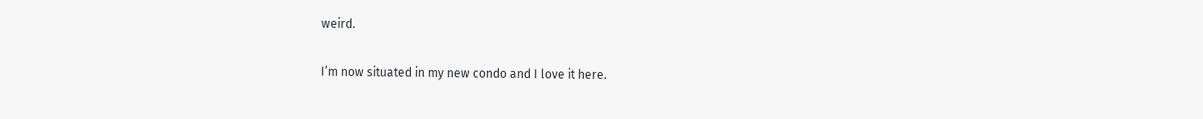weird.

I’m now situated in my new condo and I love it here.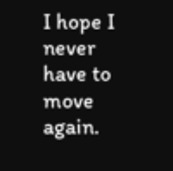I hope I never have to move again.